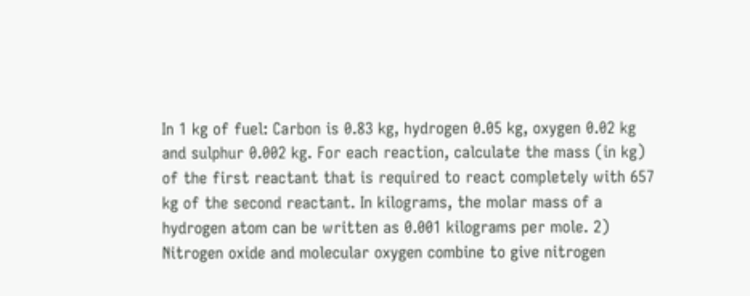In 1 kg of fuel: Carbon is 0.83 kg, hydrogen 0.05 kg, oxygen 0.02 kg and sulphur 0.002 kg. For each reaction, calculate the mass (in kg) of the first reactant that is required to react completely with 657 kg of the second reactant. In kilograms, the molar mass of a hydrogen atom can be written as 0.001 kilograms per mole. 2) Nitrogen oxide and molecular oxygen combine to give nitrogen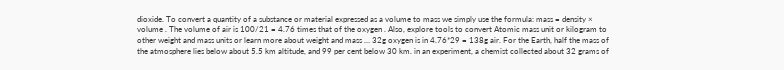dioxide. To convert a quantity of a substance or material expressed as a volume to mass we simply use the formula: mass = density × volume . The volume of air is 100/21 = 4.76 times that of the oxygen . Also, explore tools to convert Atomic mass unit or kilogram to other weight and mass units or learn more about weight and mass … 32g oxygen is in 4.76*29 = 138g air. For the Earth, half the mass of the atmosphere lies below about 5.5 km altitude, and 99 per cent below 30 km. in an experiment, a chemist collected about 32 grams of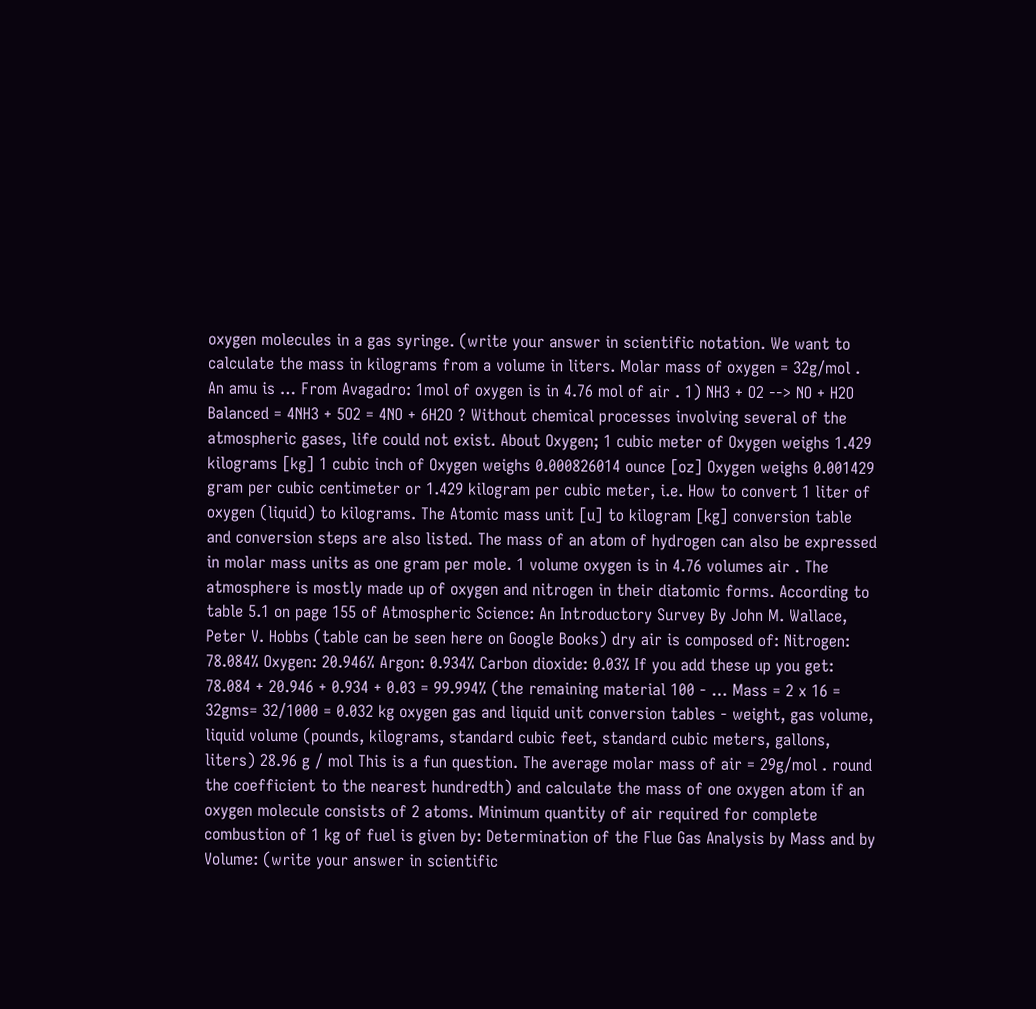oxygen molecules in a gas syringe. (write your answer in scientific notation. We want to calculate the mass in kilograms from a volume in liters. Molar mass of oxygen = 32g/mol . An amu is … From Avagadro: 1mol of oxygen is in 4.76 mol of air . 1) NH3 + O2 --> NO + H2O Balanced = 4NH3 + 5O2 = 4NO + 6H2O ? Without chemical processes involving several of the atmospheric gases, life could not exist. About Oxygen; 1 cubic meter of Oxygen weighs 1.429 kilograms [kg] 1 cubic inch of Oxygen weighs 0.000826014 ounce [oz] Oxygen weighs 0.001429 gram per cubic centimeter or 1.429 kilogram per cubic meter, i.e. How to convert 1 liter of oxygen (liquid) to kilograms. The Atomic mass unit [u] to kilogram [kg] conversion table and conversion steps are also listed. The mass of an atom of hydrogen can also be expressed in molar mass units as one gram per mole. 1 volume oxygen is in 4.76 volumes air . The atmosphere is mostly made up of oxygen and nitrogen in their diatomic forms. According to table 5.1 on page 155 of Atmospheric Science: An Introductory Survey By John M. Wallace, Peter V. Hobbs (table can be seen here on Google Books) dry air is composed of: Nitrogen: 78.084% Oxygen: 20.946% Argon: 0.934% Carbon dioxide: 0.03% If you add these up you get: 78.084 + 20.946 + 0.934 + 0.03 = 99.994% (the remaining material 100 - … Mass = 2 x 16 = 32gms= 32/1000 = 0.032 kg oxygen gas and liquid unit conversion tables - weight, gas volume, liquid volume (pounds, kilograms, standard cubic feet, standard cubic meters, gallons, liters) 28.96 g / mol This is a fun question. The average molar mass of air = 29g/mol . round the coefficient to the nearest hundredth) and calculate the mass of one oxygen atom if an oxygen molecule consists of 2 atoms. Minimum quantity of air required for complete combustion of 1 kg of fuel is given by: Determination of the Flue Gas Analysis by Mass and by Volume: (write your answer in scientific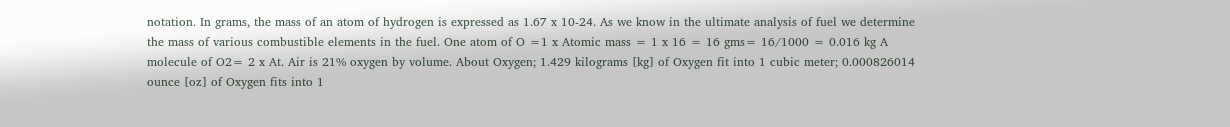notation. In grams, the mass of an atom of hydrogen is expressed as 1.67 x 10-24. As we know in the ultimate analysis of fuel we determine the mass of various combustible elements in the fuel. One atom of O =1 x Atomic mass = 1 x 16 = 16 gms= 16/1000 = 0.016 kg A molecule of O2= 2 x At. Air is 21% oxygen by volume. About Oxygen; 1.429 kilograms [kg] of Oxygen fit into 1 cubic meter; 0.000826014 ounce [oz] of Oxygen fits into 1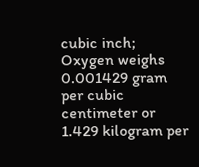cubic inch; Oxygen weighs 0.001429 gram per cubic centimeter or 1.429 kilogram per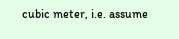cubic meter, i.e. assume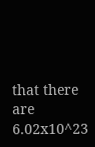that there are 6.02x10^23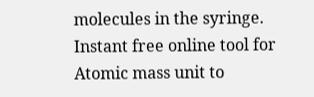molecules in the syringe. Instant free online tool for Atomic mass unit to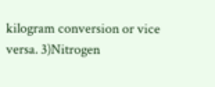kilogram conversion or vice versa. 3)Nitrogen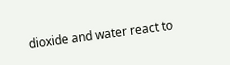dioxide and water react to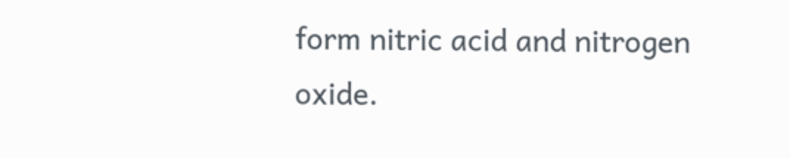form nitric acid and nitrogen oxide.